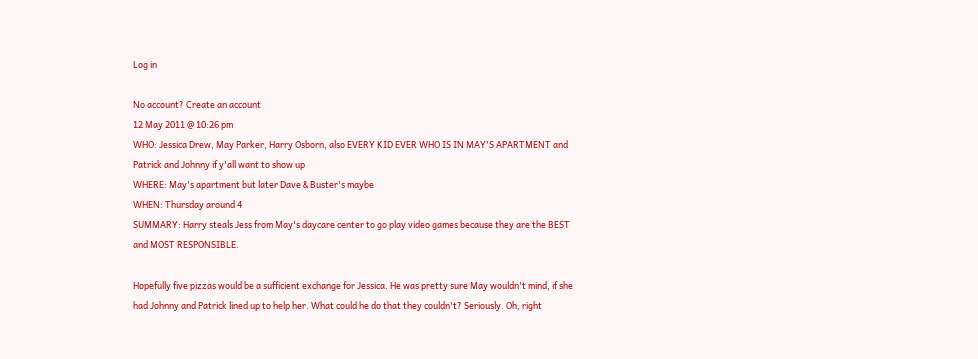Log in

No account? Create an account
12 May 2011 @ 10:26 pm
WHO: Jessica Drew, May Parker, Harry Osborn, also EVERY KID EVER WHO IS IN MAY'S APARTMENT and Patrick and Johnny if y'all want to show up
WHERE: May's apartment but later Dave & Buster's maybe
WHEN: Thursday around 4
SUMMARY: Harry steals Jess from May's daycare center to go play video games because they are the BEST and MOST RESPONSIBLE.

Hopefully five pizzas would be a sufficient exchange for Jessica. He was pretty sure May wouldn't mind, if she had Johnny and Patrick lined up to help her. What could he do that they couldn't? Seriously. Oh, right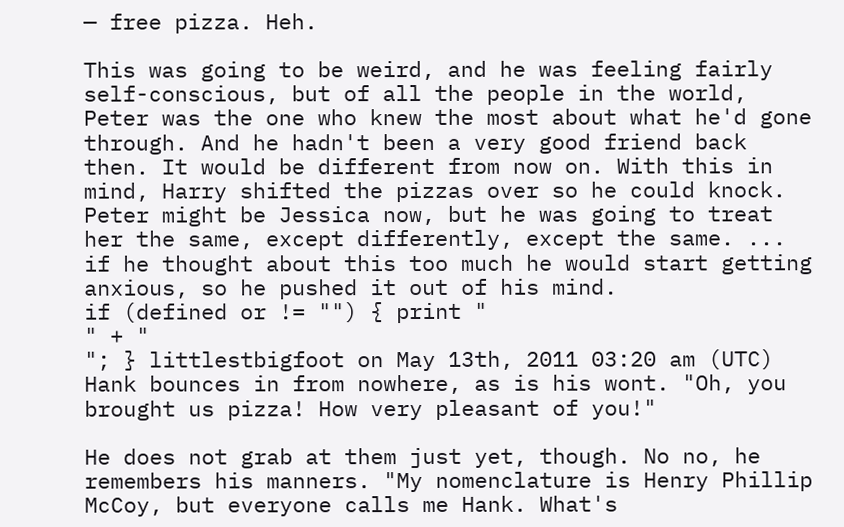— free pizza. Heh.

This was going to be weird, and he was feeling fairly self-conscious, but of all the people in the world, Peter was the one who knew the most about what he'd gone through. And he hadn't been a very good friend back then. It would be different from now on. With this in mind, Harry shifted the pizzas over so he could knock. Peter might be Jessica now, but he was going to treat her the same, except differently, except the same. ... if he thought about this too much he would start getting anxious, so he pushed it out of his mind.
if (defined or != "") { print "
" + "
"; } littlestbigfoot on May 13th, 2011 03:20 am (UTC)
Hank bounces in from nowhere, as is his wont. "Oh, you brought us pizza! How very pleasant of you!"

He does not grab at them just yet, though. No no, he remembers his manners. "My nomenclature is Henry Phillip McCoy, but everyone calls me Hank. What's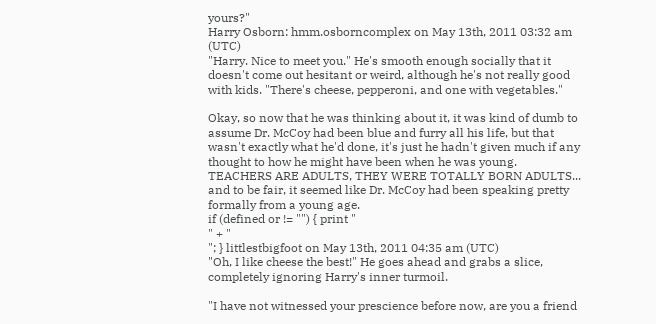yours?"
Harry Osborn: hmm.osborncomplex on May 13th, 2011 03:32 am (UTC)
"Harry. Nice to meet you." He's smooth enough socially that it doesn't come out hesitant or weird, although he's not really good with kids. "There's cheese, pepperoni, and one with vegetables."

Okay, so now that he was thinking about it, it was kind of dumb to assume Dr. McCoy had been blue and furry all his life, but that wasn't exactly what he'd done, it's just he hadn't given much if any thought to how he might have been when he was young. TEACHERS ARE ADULTS, THEY WERE TOTALLY BORN ADULTS... and to be fair, it seemed like Dr. McCoy had been speaking pretty formally from a young age.
if (defined or != "") { print "
" + "
"; } littlestbigfoot on May 13th, 2011 04:35 am (UTC)
"Oh, I like cheese the best!" He goes ahead and grabs a slice, completely ignoring Harry's inner turmoil.

"I have not witnessed your prescience before now, are you a friend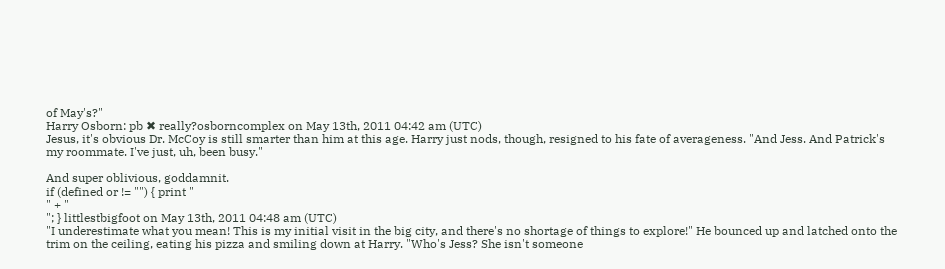of May's?"
Harry Osborn: pb ✖ really?osborncomplex on May 13th, 2011 04:42 am (UTC)
Jesus, it's obvious Dr. McCoy is still smarter than him at this age. Harry just nods, though, resigned to his fate of averageness. "And Jess. And Patrick's my roommate. I've just, uh, been busy."

And super oblivious, goddamnit.
if (defined or != "") { print "
" + "
"; } littlestbigfoot on May 13th, 2011 04:48 am (UTC)
"I underestimate what you mean! This is my initial visit in the big city, and there's no shortage of things to explore!" He bounced up and latched onto the trim on the ceiling, eating his pizza and smiling down at Harry. "Who's Jess? She isn't someone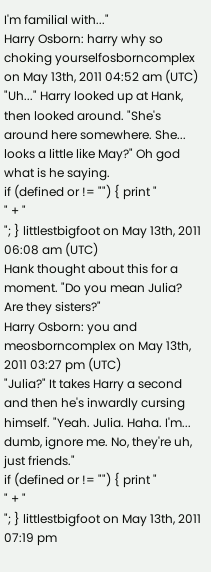I'm familial with..."
Harry Osborn: harry why so choking yourselfosborncomplex on May 13th, 2011 04:52 am (UTC)
"Uh..." Harry looked up at Hank, then looked around. "She's around here somewhere. She... looks a little like May?" Oh god what is he saying.
if (defined or != "") { print "
" + "
"; } littlestbigfoot on May 13th, 2011 06:08 am (UTC)
Hank thought about this for a moment. "Do you mean Julia? Are they sisters?"
Harry Osborn: you and meosborncomplex on May 13th, 2011 03:27 pm (UTC)
"Julia?" It takes Harry a second and then he's inwardly cursing himself. "Yeah. Julia. Haha. I'm... dumb, ignore me. No, they're uh, just friends."
if (defined or != "") { print "
" + "
"; } littlestbigfoot on May 13th, 2011 07:19 pm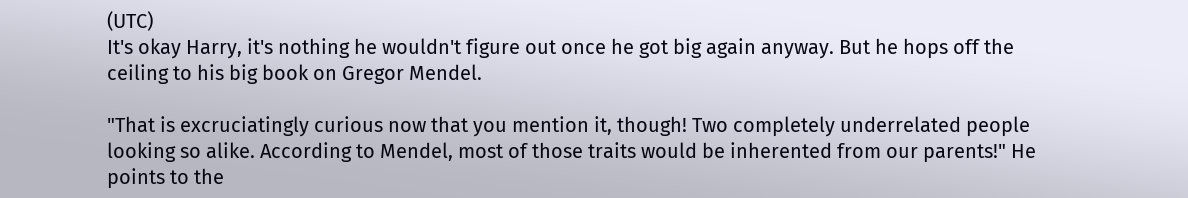(UTC)
It's okay Harry, it's nothing he wouldn't figure out once he got big again anyway. But he hops off the ceiling to his big book on Gregor Mendel.

"That is excruciatingly curious now that you mention it, though! Two completely underrelated people looking so alike. According to Mendel, most of those traits would be inherented from our parents!" He points to the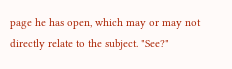page he has open, which may or may not directly relate to the subject. "See?"